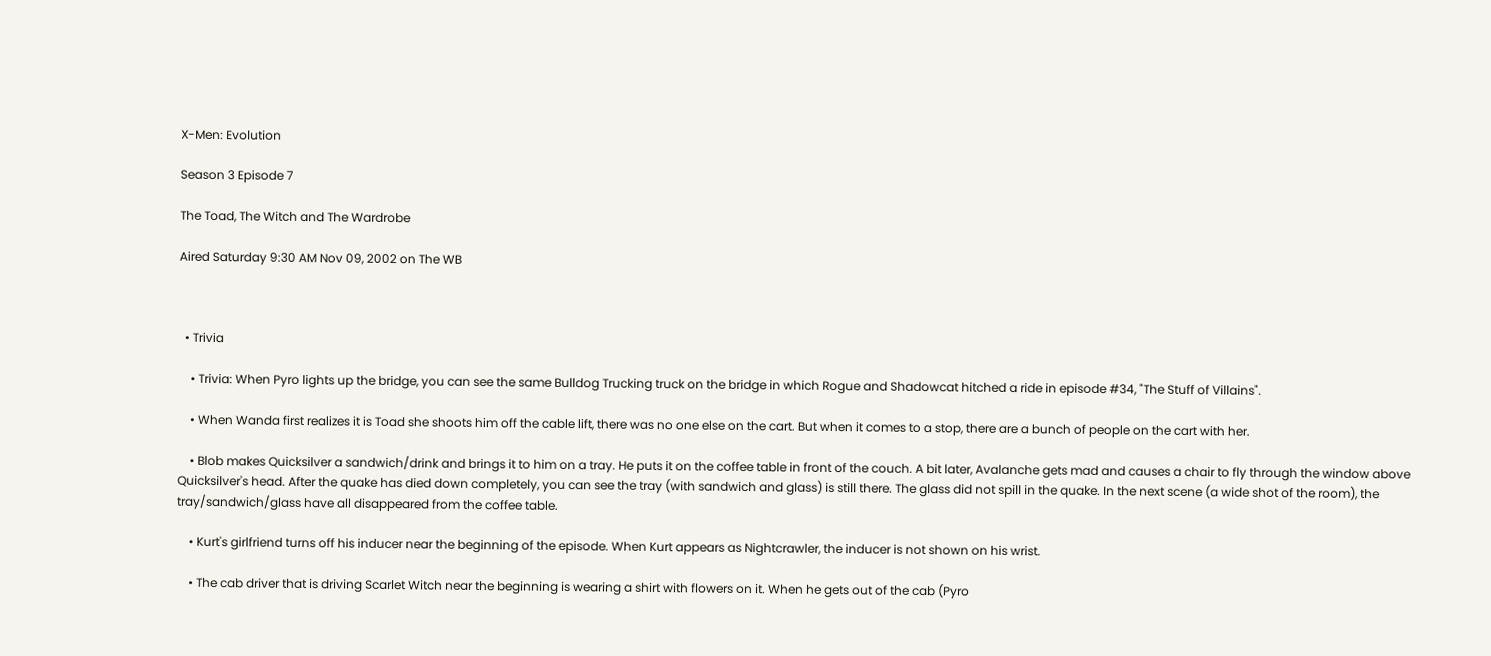X-Men: Evolution

Season 3 Episode 7

The Toad, The Witch and The Wardrobe

Aired Saturday 9:30 AM Nov 09, 2002 on The WB



  • Trivia

    • Trivia: When Pyro lights up the bridge, you can see the same Bulldog Trucking truck on the bridge in which Rogue and Shadowcat hitched a ride in episode #34, "The Stuff of Villains".

    • When Wanda first realizes it is Toad she shoots him off the cable lift, there was no one else on the cart. But when it comes to a stop, there are a bunch of people on the cart with her.

    • Blob makes Quicksilver a sandwich/drink and brings it to him on a tray. He puts it on the coffee table in front of the couch. A bit later, Avalanche gets mad and causes a chair to fly through the window above Quicksilver's head. After the quake has died down completely, you can see the tray (with sandwich and glass) is still there. The glass did not spill in the quake. In the next scene (a wide shot of the room), the tray/sandwich/glass have all disappeared from the coffee table.

    • Kurt's girlfriend turns off his inducer near the beginning of the episode. When Kurt appears as Nightcrawler, the inducer is not shown on his wrist.

    • The cab driver that is driving Scarlet Witch near the beginning is wearing a shirt with flowers on it. When he gets out of the cab (Pyro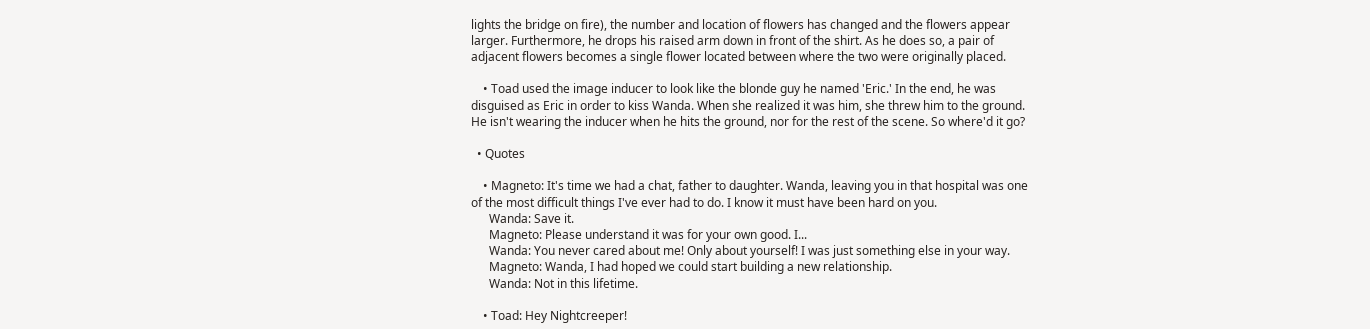lights the bridge on fire), the number and location of flowers has changed and the flowers appear larger. Furthermore, he drops his raised arm down in front of the shirt. As he does so, a pair of adjacent flowers becomes a single flower located between where the two were originally placed.

    • Toad used the image inducer to look like the blonde guy he named 'Eric.' In the end, he was disguised as Eric in order to kiss Wanda. When she realized it was him, she threw him to the ground. He isn't wearing the inducer when he hits the ground, nor for the rest of the scene. So where'd it go?

  • Quotes

    • Magneto: It's time we had a chat, father to daughter. Wanda, leaving you in that hospital was one of the most difficult things I've ever had to do. I know it must have been hard on you.
      Wanda: Save it.
      Magneto: Please understand it was for your own good. I...
      Wanda: You never cared about me! Only about yourself! I was just something else in your way.
      Magneto: Wanda, I had hoped we could start building a new relationship.
      Wanda: Not in this lifetime.

    • Toad: Hey Nightcreeper!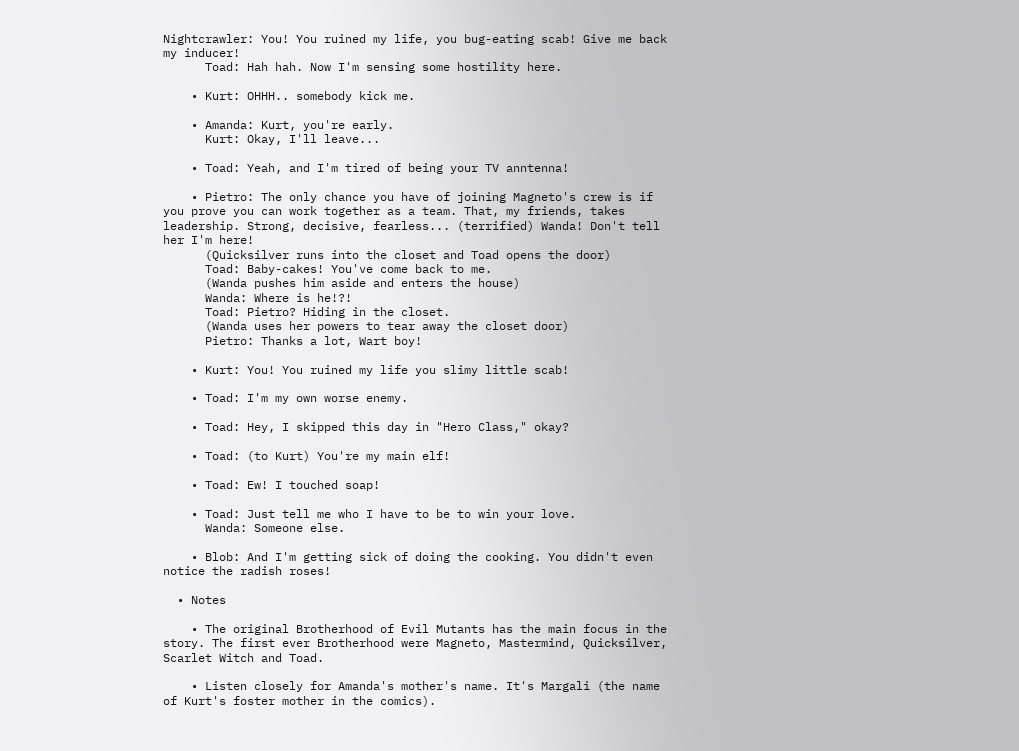Nightcrawler: You! You ruined my life, you bug-eating scab! Give me back my inducer!
      Toad: Hah hah. Now I'm sensing some hostility here.

    • Kurt: OHHH.. somebody kick me.

    • Amanda: Kurt, you're early.
      Kurt: Okay, I'll leave...

    • Toad: Yeah, and I'm tired of being your TV anntenna!

    • Pietro: The only chance you have of joining Magneto's crew is if you prove you can work together as a team. That, my friends, takes leadership. Strong, decisive, fearless... (terrified) Wanda! Don't tell her I'm here!
      (Quicksilver runs into the closet and Toad opens the door)
      Toad: Baby-cakes! You've come back to me.
      (Wanda pushes him aside and enters the house)
      Wanda: Where is he!?!
      Toad: Pietro? Hiding in the closet.
      (Wanda uses her powers to tear away the closet door)
      Pietro: Thanks a lot, Wart boy!

    • Kurt: You! You ruined my life you slimy little scab!

    • Toad: I'm my own worse enemy.

    • Toad: Hey, I skipped this day in "Hero Class," okay?

    • Toad: (to Kurt) You're my main elf!

    • Toad: Ew! I touched soap!

    • Toad: Just tell me who I have to be to win your love.
      Wanda: Someone else.

    • Blob: And I'm getting sick of doing the cooking. You didn't even notice the radish roses!

  • Notes

    • The original Brotherhood of Evil Mutants has the main focus in the story. The first ever Brotherhood were Magneto, Mastermind, Quicksilver, Scarlet Witch and Toad.

    • Listen closely for Amanda's mother's name. It's Margali (the name of Kurt's foster mother in the comics).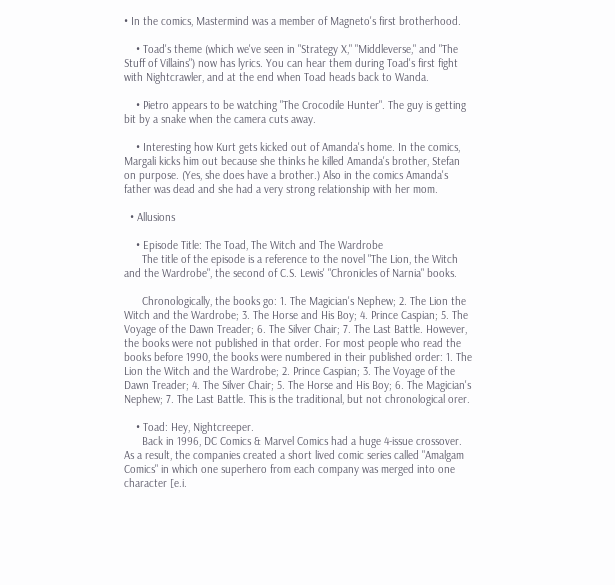• In the comics, Mastermind was a member of Magneto's first brotherhood.

    • Toad's theme (which we've seen in "Strategy X," "Middleverse," and "The Stuff of Villains") now has lyrics. You can hear them during Toad's first fight with Nightcrawler, and at the end when Toad heads back to Wanda.

    • Pietro appears to be watching "The Crocodile Hunter". The guy is getting bit by a snake when the camera cuts away.

    • Interesting how Kurt gets kicked out of Amanda's home. In the comics, Margali kicks him out because she thinks he killed Amanda's brother, Stefan on purpose. (Yes, she does have a brother.) Also in the comics Amanda's father was dead and she had a very strong relationship with her mom.

  • Allusions

    • Episode Title: The Toad, The Witch and The Wardrobe
      The title of the episode is a reference to the novel "The Lion, the Witch and the Wardrobe", the second of C.S. Lewis' "Chronicles of Narnia" books.

      Chronologically, the books go: 1. The Magician's Nephew; 2. The Lion the Witch and the Wardrobe; 3. The Horse and His Boy; 4. Prince Caspian; 5. The Voyage of the Dawn Treader; 6. The Silver Chair; 7. The Last Battle. However, the books were not published in that order. For most people who read the books before 1990, the books were numbered in their published order: 1. The Lion the Witch and the Wardrobe; 2. Prince Caspian; 3. The Voyage of the Dawn Treader; 4. The Silver Chair; 5. The Horse and His Boy; 6. The Magician's Nephew; 7. The Last Battle. This is the traditional, but not chronological orer.

    • Toad: Hey, Nightcreeper.
      Back in 1996, DC Comics & Marvel Comics had a huge 4-issue crossover. As a result, the companies created a short lived comic series called "Amalgam Comics" in which one superhero from each company was merged into one character [e.i.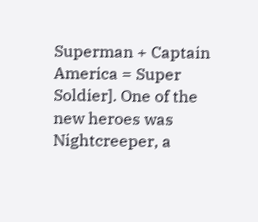Superman + Captain America = Super Soldier]. One of the new heroes was Nightcreeper, a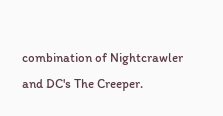combination of Nightcrawler and DC's The Creeper.